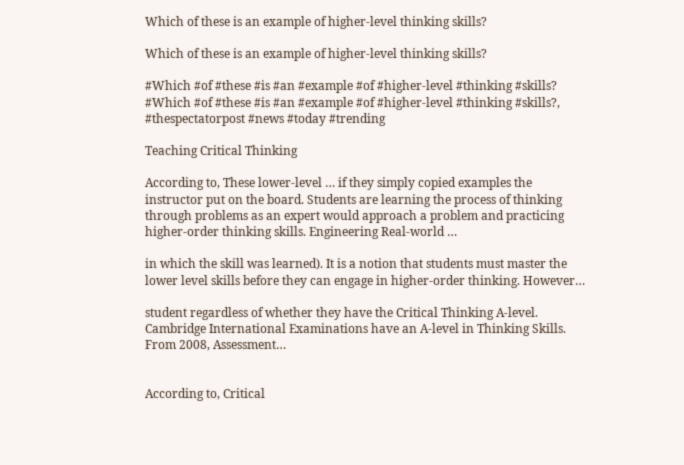Which of these is an example of higher-level thinking skills?

Which of these is an example of higher-level thinking skills?

#Which #of #these #is #an #example #of #higher-level #thinking #skills? #Which #of #these #is #an #example #of #higher-level #thinking #skills?, #thespectatorpost #news #today #trending

Teaching Critical Thinking

According to, These lower-level … if they simply copied examples the instructor put on the board. Students are learning the process of thinking through problems as an expert would approach a problem and practicing higher-order thinking skills. Engineering Real-world …

in which the skill was learned). It is a notion that students must master the lower level skills before they can engage in higher-order thinking. However…

student regardless of whether they have the Critical Thinking A-level. Cambridge International Examinations have an A-level in Thinking Skills. From 2008, Assessment…


According to, Critical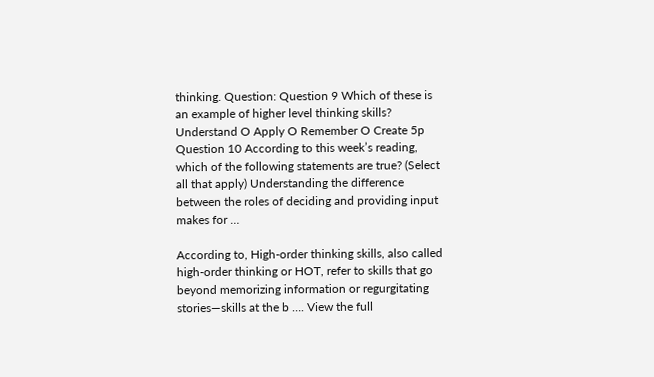thinking. Question: Question 9 Which of these is an example of higher level thinking skills? Understand O Apply O Remember O Create 5p Question 10 According to this week’s reading, which of the following statements are true? (Select all that apply) Understanding the difference between the roles of deciding and providing input makes for …

According to, High-order thinking skills, also called high-order thinking or HOT, refer to skills that go beyond memorizing information or regurgitating stories—skills at the b …. View the full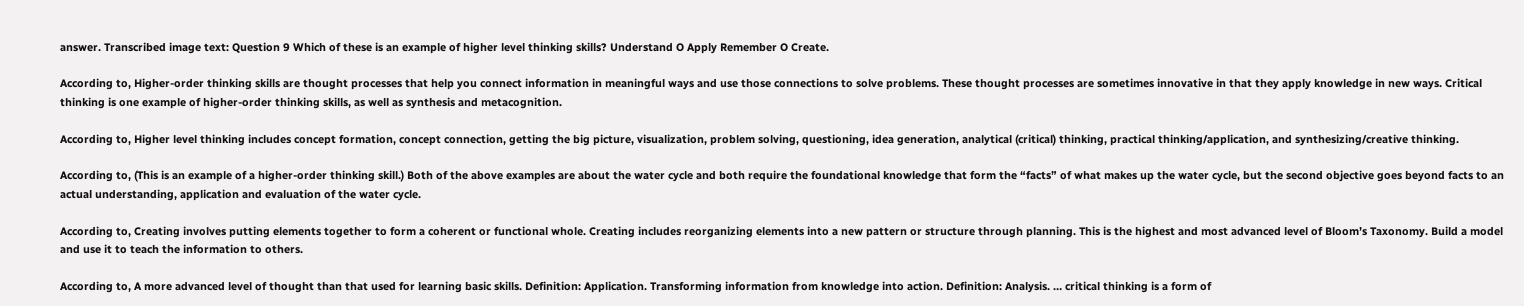answer. Transcribed image text: Question 9 Which of these is an example of higher level thinking skills? Understand O Apply Remember O Create.

According to, Higher-order thinking skills are thought processes that help you connect information in meaningful ways and use those connections to solve problems. These thought processes are sometimes innovative in that they apply knowledge in new ways. Critical thinking is one example of higher-order thinking skills, as well as synthesis and metacognition.

According to, Higher level thinking includes concept formation, concept connection, getting the big picture, visualization, problem solving, questioning, idea generation, analytical (critical) thinking, practical thinking/application, and synthesizing/creative thinking.

According to, (This is an example of a higher-order thinking skill.) Both of the above examples are about the water cycle and both require the foundational knowledge that form the “facts” of what makes up the water cycle, but the second objective goes beyond facts to an actual understanding, application and evaluation of the water cycle.

According to, Creating involves putting elements together to form a coherent or functional whole. Creating includes reorganizing elements into a new pattern or structure through planning. This is the highest and most advanced level of Bloom’s Taxonomy. Build a model and use it to teach the information to others.

According to, A more advanced level of thought than that used for learning basic skills. Definition: Application. Transforming information from knowledge into action. Definition: Analysis. … critical thinking is a form of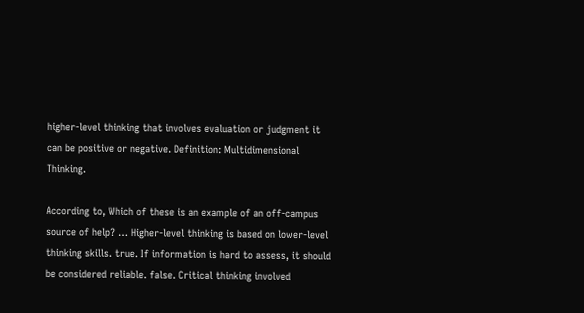higher-level thinking that involves evaluation or judgment it can be positive or negative. Definition: Multidimensional Thinking.

According to, Which of these is an example of an off-campus source of help? … Higher-level thinking is based on lower-level thinking skills. true. If information is hard to assess, it should be considered reliable. false. Critical thinking involved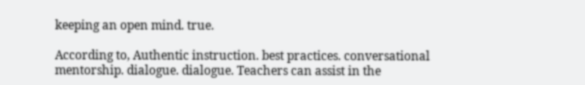keeping an open mind. true.

According to, Authentic instruction. best practices. conversational mentorship. dialogue. dialogue. Teachers can assist in the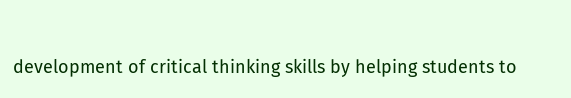development of critical thinking skills by helping students to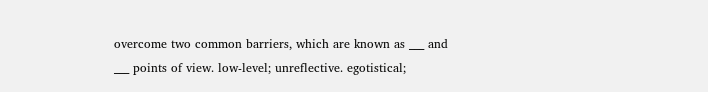overcome two common barriers, which are known as ___ and ___ points of view. low-level; unreflective. egotistical;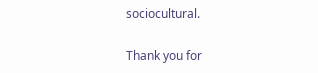sociocultural.

Thank you for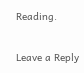Reading.

Leave a Reply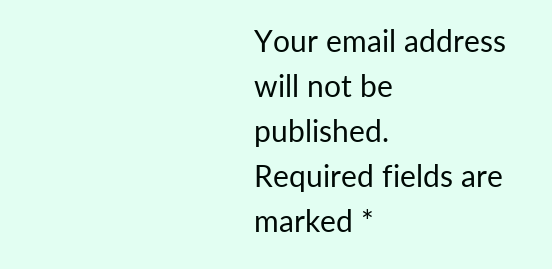Your email address will not be published. Required fields are marked *